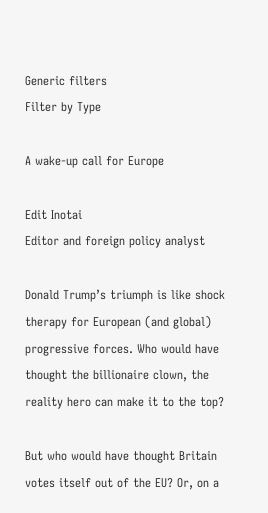Generic filters
Filter by Type

A wake-up call for Europe

Edit Inotai
Editor and foreign policy analyst

Donald Trump’s triumph is like shock therapy for European (and global) progressive forces. Who would have thought the billionaire clown, the reality hero can make it to the top?

But who would have thought Britain votes itself out of the EU? Or, on a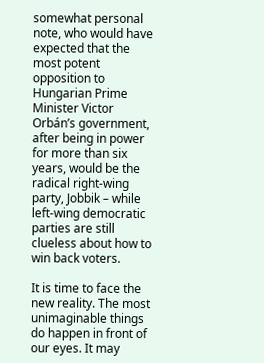somewhat personal note, who would have expected that the most potent opposition to Hungarian Prime Minister Victor Orbán’s government, after being in power for more than six years, would be the radical right-wing party, Jobbik – while left-wing democratic parties are still clueless about how to win back voters.

It is time to face the new reality. The most unimaginable things do happen in front of our eyes. It may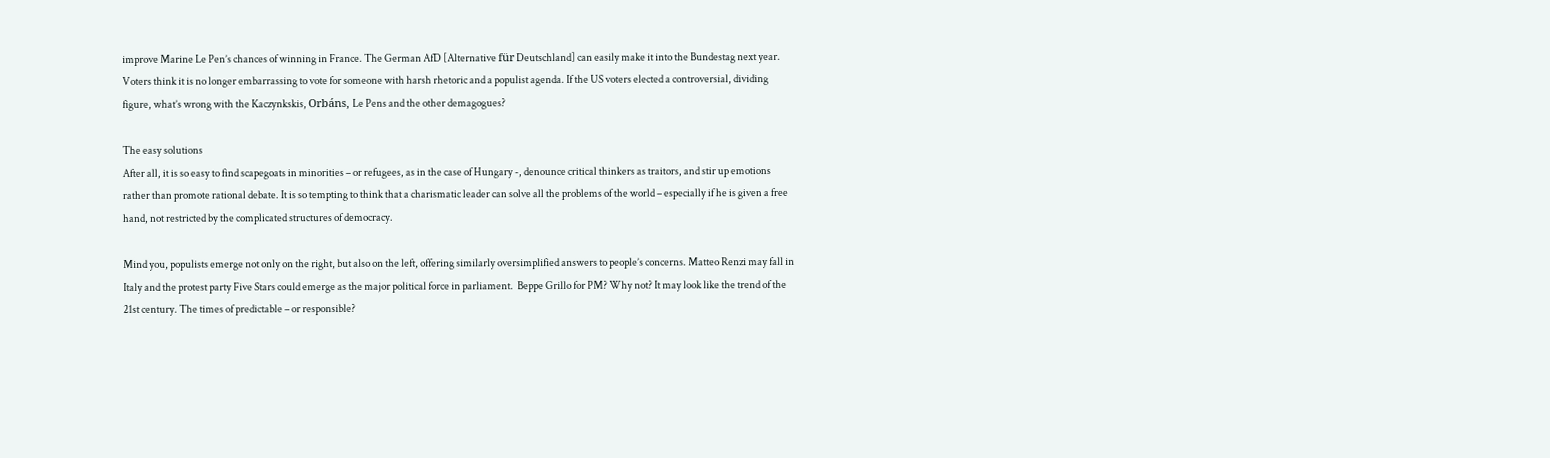improve Marine Le Pen’s chances of winning in France. The German AfD [Alternative für Deutschland] can easily make it into the Bundestag next year. Voters think it is no longer embarrassing to vote for someone with harsh rhetoric and a populist agenda. If the US voters elected a controversial, dividing figure, what’s wrong with the Kaczynkskis, Orbáns, Le Pens and the other demagogues?

The easy solutions
After all, it is so easy to find scapegoats in minorities – or refugees, as in the case of Hungary -, denounce critical thinkers as traitors, and stir up emotions rather than promote rational debate. It is so tempting to think that a charismatic leader can solve all the problems of the world – especially if he is given a free hand, not restricted by the complicated structures of democracy.

Mind you, populists emerge not only on the right, but also on the left, offering similarly oversimplified answers to people’s concerns. Matteo Renzi may fall in Italy and the protest party Five Stars could emerge as the major political force in parliament.  Beppe Grillo for PM? Why not? It may look like the trend of the 21st century. The times of predictable – or responsible?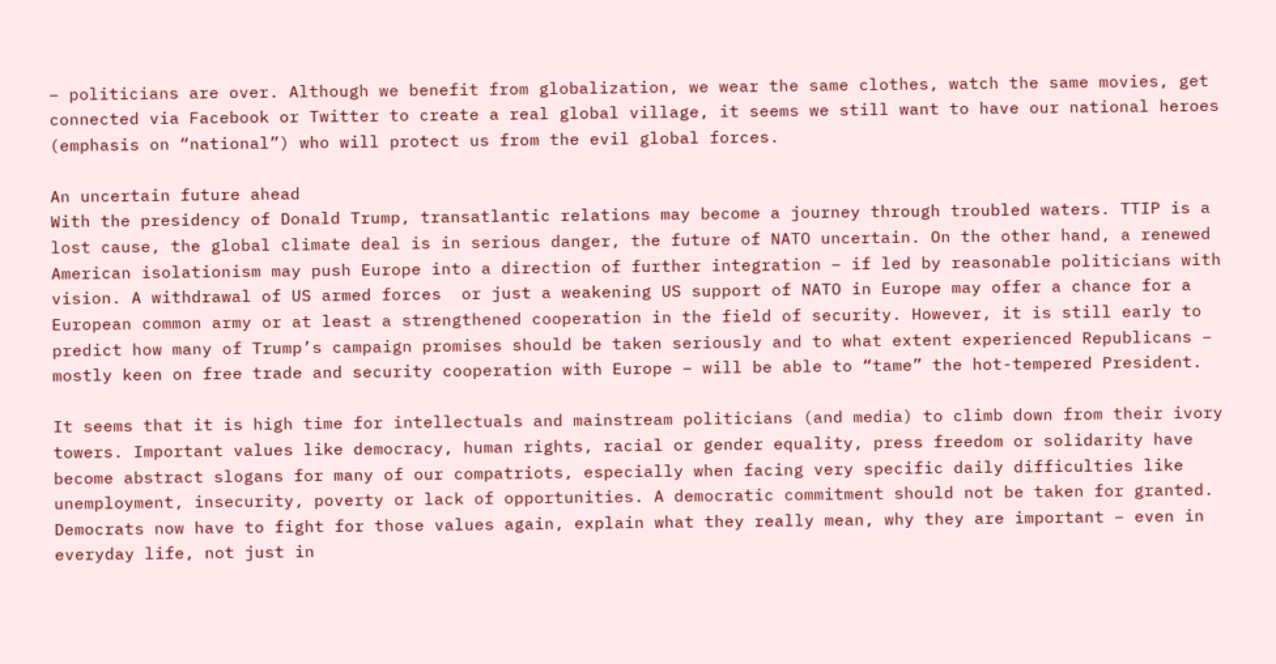– politicians are over. Although we benefit from globalization, we wear the same clothes, watch the same movies, get connected via Facebook or Twitter to create a real global village, it seems we still want to have our national heroes (emphasis on “national”) who will protect us from the evil global forces.

An uncertain future ahead
With the presidency of Donald Trump, transatlantic relations may become a journey through troubled waters. TTIP is a lost cause, the global climate deal is in serious danger, the future of NATO uncertain. On the other hand, a renewed American isolationism may push Europe into a direction of further integration – if led by reasonable politicians with vision. A withdrawal of US armed forces  or just a weakening US support of NATO in Europe may offer a chance for a European common army or at least a strengthened cooperation in the field of security. However, it is still early to predict how many of Trump’s campaign promises should be taken seriously and to what extent experienced Republicans – mostly keen on free trade and security cooperation with Europe – will be able to “tame” the hot-tempered President.

It seems that it is high time for intellectuals and mainstream politicians (and media) to climb down from their ivory towers. Important values like democracy, human rights, racial or gender equality, press freedom or solidarity have become abstract slogans for many of our compatriots, especially when facing very specific daily difficulties like unemployment, insecurity, poverty or lack of opportunities. A democratic commitment should not be taken for granted. Democrats now have to fight for those values again, explain what they really mean, why they are important – even in everyday life, not just in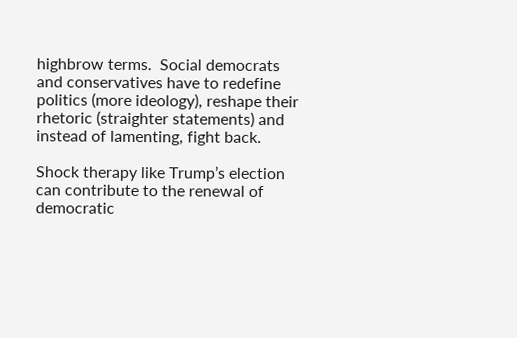highbrow terms.  Social democrats and conservatives have to redefine politics (more ideology), reshape their rhetoric (straighter statements) and instead of lamenting, fight back.

Shock therapy like Trump’s election can contribute to the renewal of democratic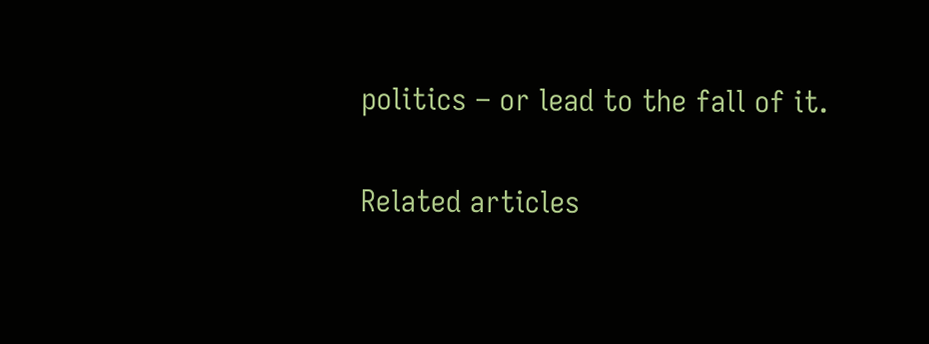politics – or lead to the fall of it.

Related articles